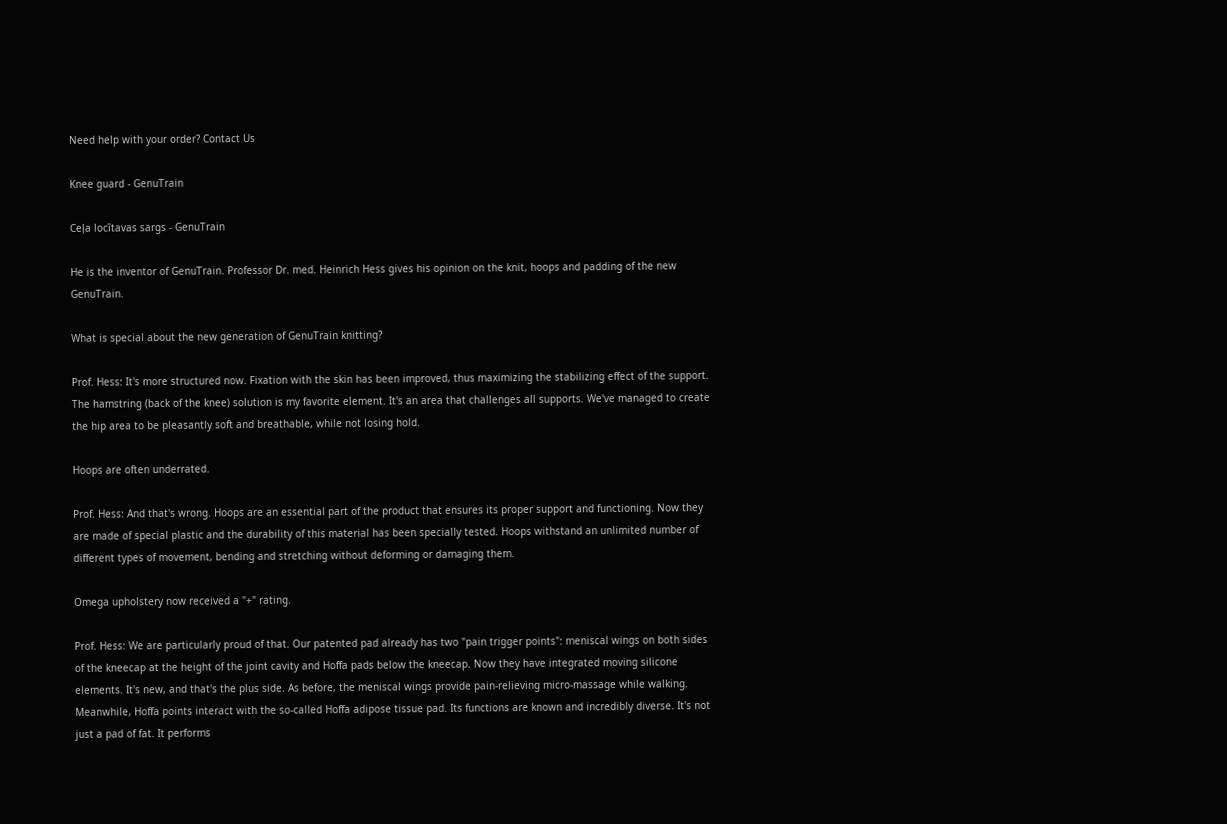Need help with your order? Contact Us

Knee guard - GenuTrain

Ceļa locītavas sargs - GenuTrain

He is the inventor of GenuTrain. Professor Dr. med. Heinrich Hess gives his opinion on the knit, hoops and padding of the new GenuTrain.

What is special about the new generation of GenuTrain knitting?

Prof. Hess: It's more structured now. Fixation with the skin has been improved, thus maximizing the stabilizing effect of the support. The hamstring (back of the knee) solution is my favorite element. It's an area that challenges all supports. We've managed to create the hip area to be pleasantly soft and breathable, while not losing hold.

Hoops are often underrated.

Prof. Hess: And that's wrong. Hoops are an essential part of the product that ensures its proper support and functioning. Now they are made of special plastic and the durability of this material has been specially tested. Hoops withstand an unlimited number of different types of movement, bending and stretching without deforming or damaging them.

Omega upholstery now received a "+" rating.

Prof. Hess: We are particularly proud of that. Our patented pad already has two "pain trigger points": meniscal wings on both sides of the kneecap at the height of the joint cavity and Hoffa pads below the kneecap. Now they have integrated moving silicone elements. It's new, and that's the plus side. As before, the meniscal wings provide pain-relieving micro-massage while walking. Meanwhile, Hoffa points interact with the so-called Hoffa adipose tissue pad. Its functions are known and incredibly diverse. It's not just a pad of fat. It performs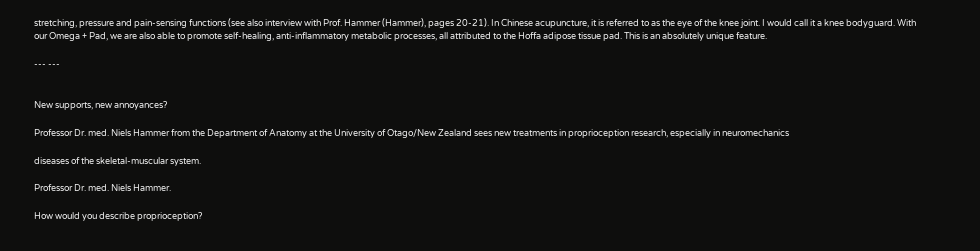stretching, pressure and pain-sensing functions (see also interview with Prof. Hammer (Hammer), pages 20-21). In Chinese acupuncture, it is referred to as the eye of the knee joint. I would call it a knee bodyguard. With our Omega + Pad, we are also able to promote self-healing, anti-inflammatory metabolic processes, all attributed to the Hoffa adipose tissue pad. This is an absolutely unique feature.

--- ---


New supports, new annoyances?

Professor Dr. med. Niels Hammer from the Department of Anatomy at the University of Otago/New Zealand sees new treatments in proprioception research, especially in neuromechanics

diseases of the skeletal-muscular system.

Professor Dr. med. Niels Hammer.

How would you describe proprioception?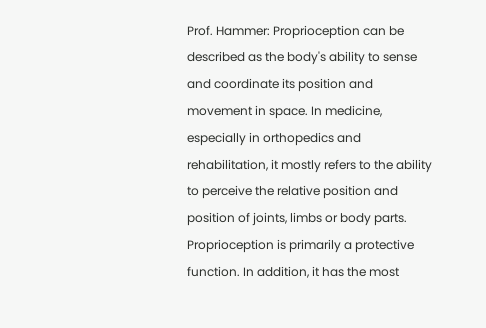Prof. Hammer: Proprioception can be described as the body's ability to sense and coordinate its position and movement in space. In medicine, especially in orthopedics and rehabilitation, it mostly refers to the ability to perceive the relative position and position of joints, limbs or body parts. Proprioception is primarily a protective function. In addition, it has the most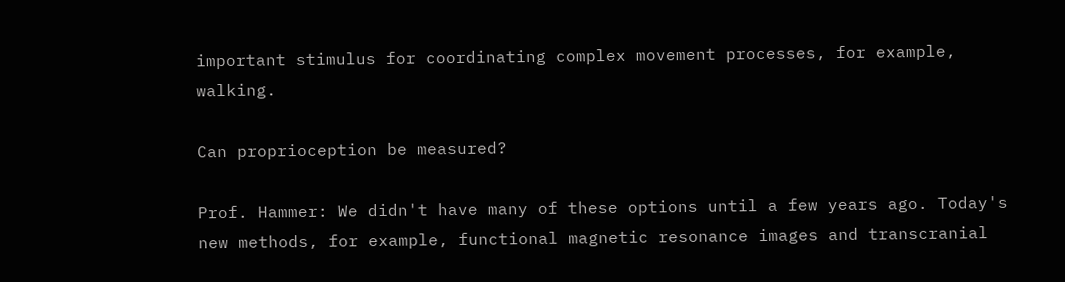important stimulus for coordinating complex movement processes, for example, walking.

Can proprioception be measured?

Prof. Hammer: We didn't have many of these options until a few years ago. Today's new methods, for example, functional magnetic resonance images and transcranial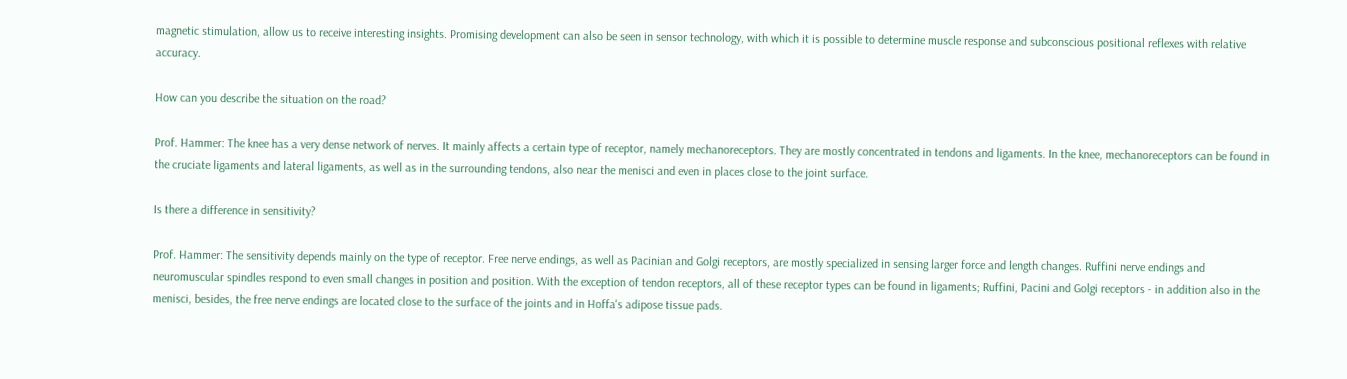magnetic stimulation, allow us to receive interesting insights. Promising development can also be seen in sensor technology, with which it is possible to determine muscle response and subconscious positional reflexes with relative accuracy.

How can you describe the situation on the road?

Prof. Hammer: The knee has a very dense network of nerves. It mainly affects a certain type of receptor, namely mechanoreceptors. They are mostly concentrated in tendons and ligaments. In the knee, mechanoreceptors can be found in the cruciate ligaments and lateral ligaments, as well as in the surrounding tendons, also near the menisci and even in places close to the joint surface.

Is there a difference in sensitivity?

Prof. Hammer: The sensitivity depends mainly on the type of receptor. Free nerve endings, as well as Pacinian and Golgi receptors, are mostly specialized in sensing larger force and length changes. Ruffini nerve endings and neuromuscular spindles respond to even small changes in position and position. With the exception of tendon receptors, all of these receptor types can be found in ligaments; Ruffini, Pacini and Golgi receptors - in addition also in the menisci, besides, the free nerve endings are located close to the surface of the joints and in Hoffa's adipose tissue pads.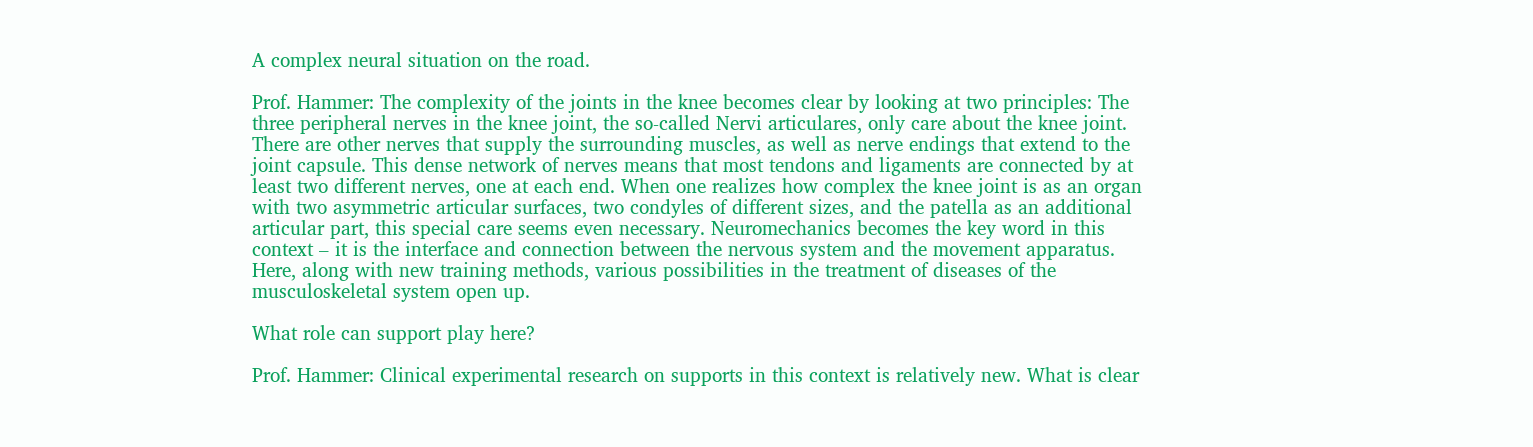A complex neural situation on the road.

Prof. Hammer: The complexity of the joints in the knee becomes clear by looking at two principles: The three peripheral nerves in the knee joint, the so-called Nervi articulares, only care about the knee joint. There are other nerves that supply the surrounding muscles, as well as nerve endings that extend to the joint capsule. This dense network of nerves means that most tendons and ligaments are connected by at least two different nerves, one at each end. When one realizes how complex the knee joint is as an organ with two asymmetric articular surfaces, two condyles of different sizes, and the patella as an additional articular part, this special care seems even necessary. Neuromechanics becomes the key word in this context – it is the interface and connection between the nervous system and the movement apparatus. Here, along with new training methods, various possibilities in the treatment of diseases of the musculoskeletal system open up.

What role can support play here?

Prof. Hammer: Clinical experimental research on supports in this context is relatively new. What is clear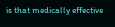is that medically effective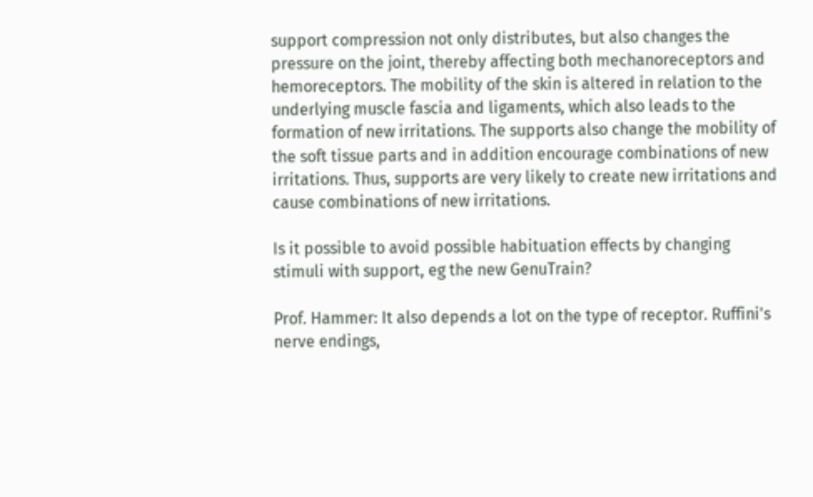support compression not only distributes, but also changes the pressure on the joint, thereby affecting both mechanoreceptors and hemoreceptors. The mobility of the skin is altered in relation to the underlying muscle fascia and ligaments, which also leads to the formation of new irritations. The supports also change the mobility of the soft tissue parts and in addition encourage combinations of new irritations. Thus, supports are very likely to create new irritations and cause combinations of new irritations.

Is it possible to avoid possible habituation effects by changing stimuli with support, eg the new GenuTrain?

Prof. Hammer: It also depends a lot on the type of receptor. Ruffini's nerve endings,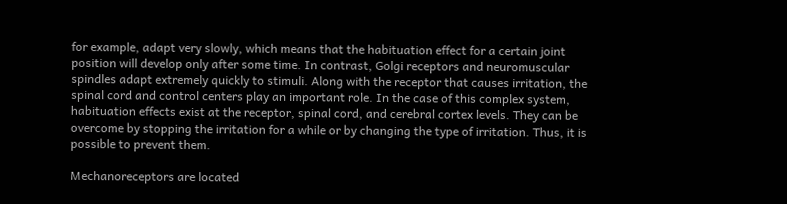for example, adapt very slowly, which means that the habituation effect for a certain joint position will develop only after some time. In contrast, Golgi receptors and neuromuscular spindles adapt extremely quickly to stimuli. Along with the receptor that causes irritation, the spinal cord and control centers play an important role. In the case of this complex system, habituation effects exist at the receptor, spinal cord, and cerebral cortex levels. They can be overcome by stopping the irritation for a while or by changing the type of irritation. Thus, it is possible to prevent them.

Mechanoreceptors are located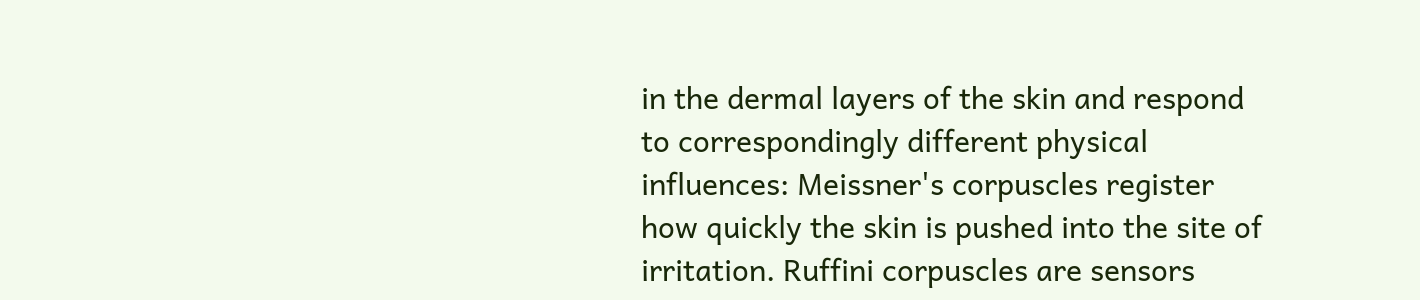in the dermal layers of the skin and respond to correspondingly different physical influences: Meissner's corpuscles register how quickly the skin is pushed into the site of irritation. Ruffini corpuscles are sensors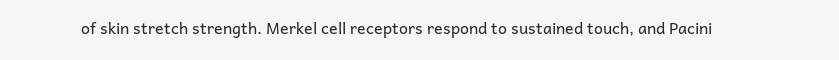of skin stretch strength. Merkel cell receptors respond to sustained touch, and Pacini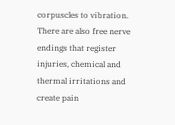corpuscles to vibration. There are also free nerve endings that register injuries, chemical and thermal irritations and create pain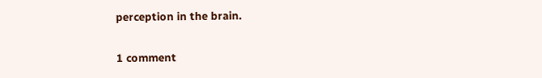perception in the brain.

1 comment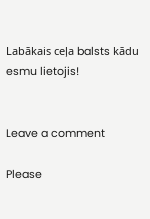Labākais ceļa balsts kādu esmu lietojis!


Leave a comment

Please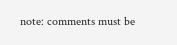note: comments must be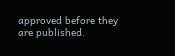approved before they are published.